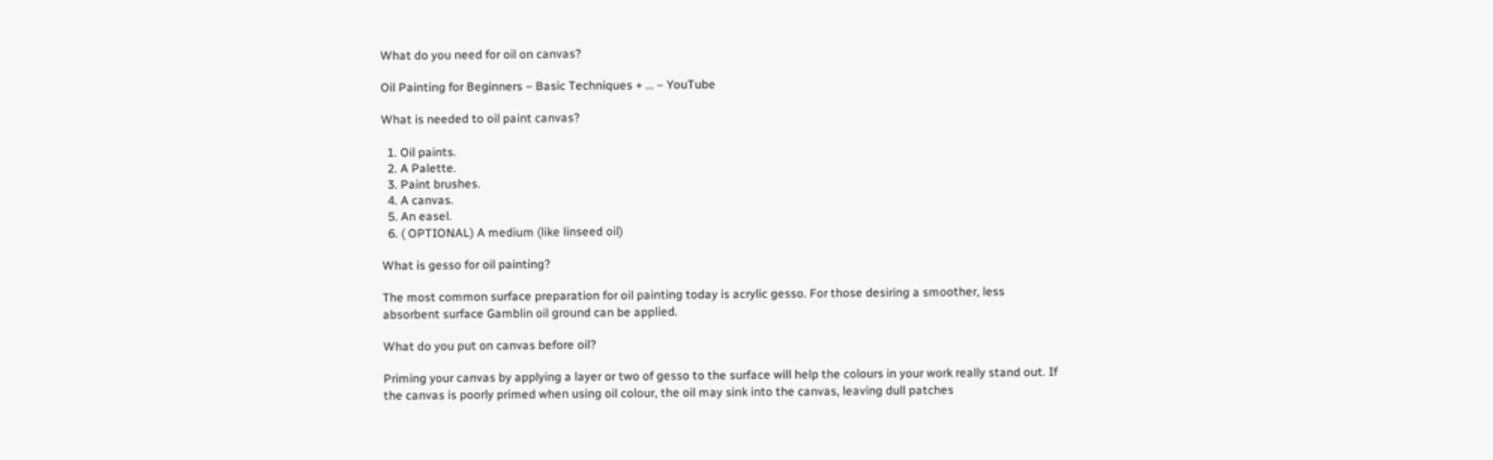What do you need for oil on canvas?

Oil Painting for Beginners – Basic Techniques + … – YouTube

What is needed to oil paint canvas?

  1. Oil paints.
  2. A Palette.
  3. Paint brushes.
  4. A canvas.
  5. An easel.
  6. ( OPTIONAL) A medium (like linseed oil)

What is gesso for oil painting?

The most common surface preparation for oil painting today is acrylic gesso. For those desiring a smoother, less absorbent surface Gamblin oil ground can be applied.

What do you put on canvas before oil?

Priming your canvas by applying a layer or two of gesso to the surface will help the colours in your work really stand out. If the canvas is poorly primed when using oil colour, the oil may sink into the canvas, leaving dull patches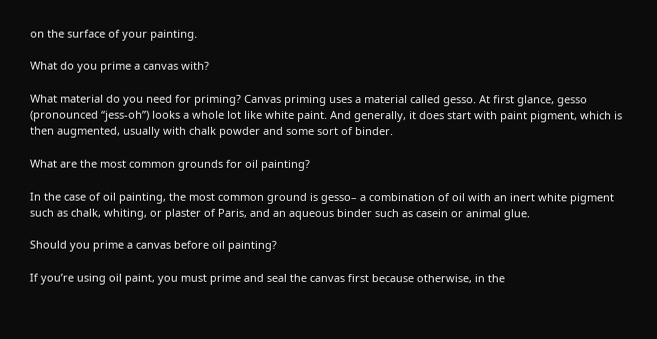on the surface of your painting.

What do you prime a canvas with?

What material do you need for priming? Canvas priming uses a material called gesso. At first glance, gesso (pronounced “jess-oh”) looks a whole lot like white paint. And generally, it does start with paint pigment, which is then augmented, usually with chalk powder and some sort of binder.

What are the most common grounds for oil painting?

In the case of oil painting, the most common ground is gesso– a combination of oil with an inert white pigment such as chalk, whiting, or plaster of Paris, and an aqueous binder such as casein or animal glue.

Should you prime a canvas before oil painting?

If you’re using oil paint, you must prime and seal the canvas first because otherwise, in the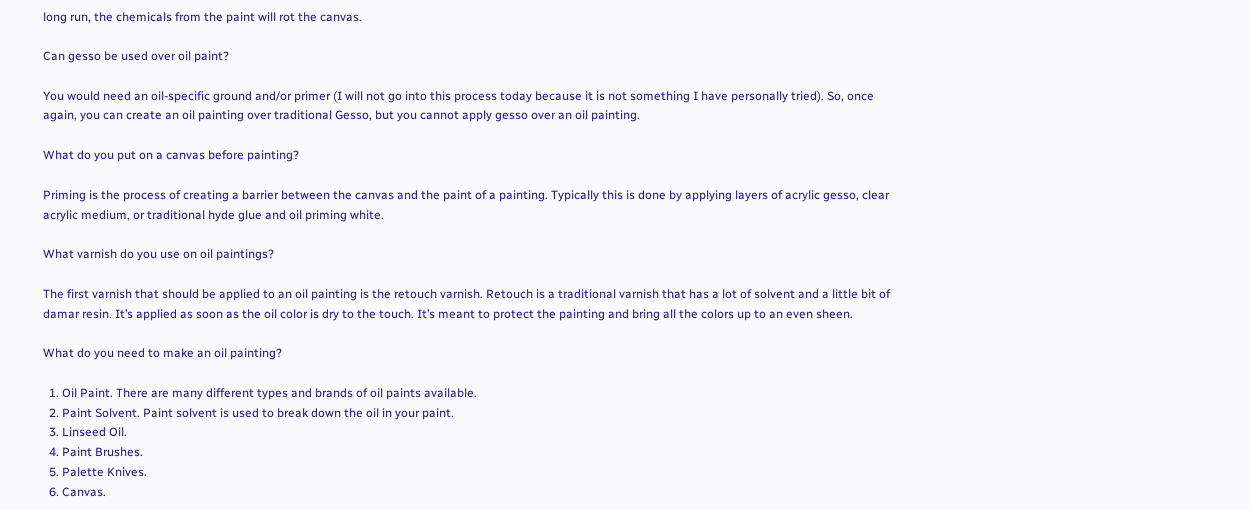long run, the chemicals from the paint will rot the canvas.

Can gesso be used over oil paint?

You would need an oil-specific ground and/or primer (I will not go into this process today because it is not something I have personally tried). So, once again, you can create an oil painting over traditional Gesso, but you cannot apply gesso over an oil painting.

What do you put on a canvas before painting?

Priming is the process of creating a barrier between the canvas and the paint of a painting. Typically this is done by applying layers of acrylic gesso, clear acrylic medium, or traditional hyde glue and oil priming white.

What varnish do you use on oil paintings?

The first varnish that should be applied to an oil painting is the retouch varnish. Retouch is a traditional varnish that has a lot of solvent and a little bit of damar resin. It’s applied as soon as the oil color is dry to the touch. It’s meant to protect the painting and bring all the colors up to an even sheen.

What do you need to make an oil painting?

  1. Oil Paint. There are many different types and brands of oil paints available.
  2. Paint Solvent. Paint solvent is used to break down the oil in your paint.
  3. Linseed Oil.
  4. Paint Brushes.
  5. Palette Knives.
  6. Canvas.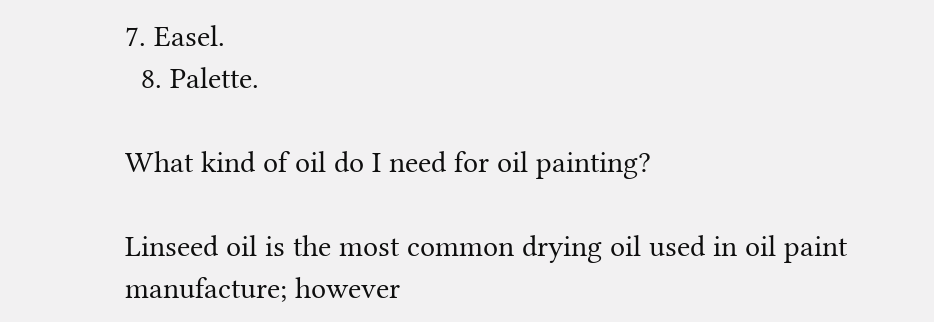7. Easel.
  8. Palette.

What kind of oil do I need for oil painting?

Linseed oil is the most common drying oil used in oil paint manufacture; however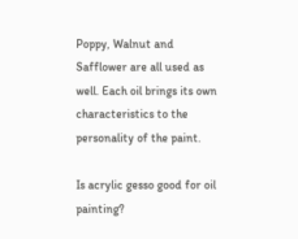Poppy, Walnut and Safflower are all used as well. Each oil brings its own characteristics to the personality of the paint.

Is acrylic gesso good for oil painting?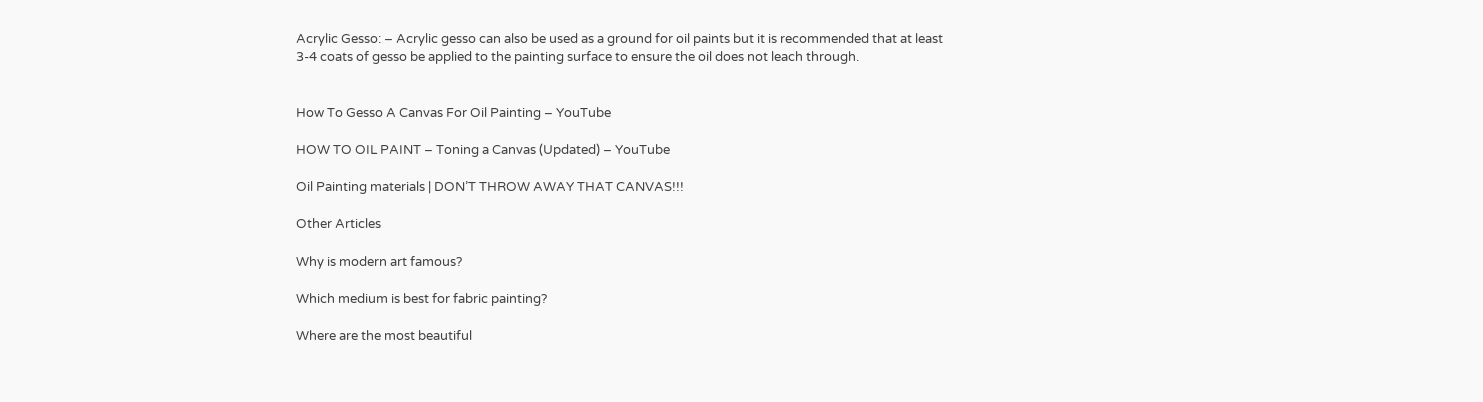Acrylic Gesso: – Acrylic gesso can also be used as a ground for oil paints but it is recommended that at least 3-4 coats of gesso be applied to the painting surface to ensure the oil does not leach through.


How To Gesso A Canvas For Oil Painting – YouTube

HOW TO OIL PAINT – Toning a Canvas (Updated) – YouTube

Oil Painting materials | DON’T THROW AWAY THAT CANVAS!!!

Other Articles

Why is modern art famous?

Which medium is best for fabric painting?

Where are the most beautiful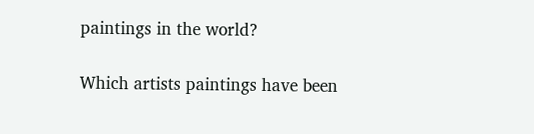paintings in the world?

Which artists paintings have been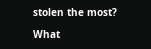stolen the most?

What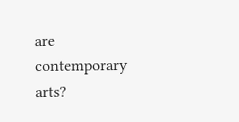are contemporary arts?